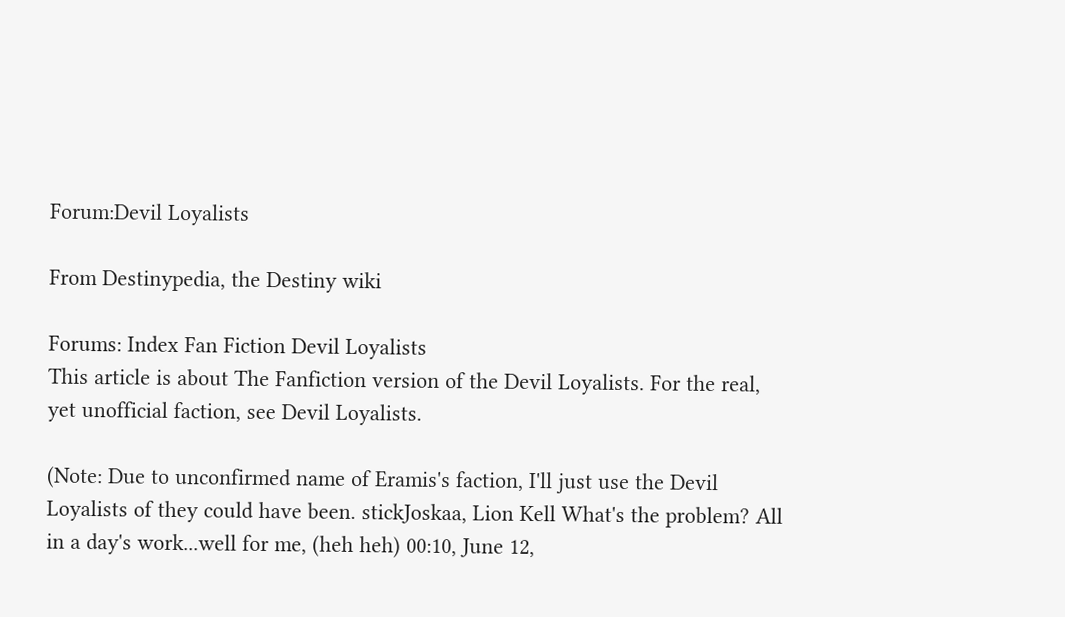Forum:Devil Loyalists

From Destinypedia, the Destiny wiki

Forums: Index Fan Fiction Devil Loyalists
This article is about The Fanfiction version of the Devil Loyalists. For the real, yet unofficial faction, see Devil Loyalists.

(Note: Due to unconfirmed name of Eramis's faction, I'll just use the Devil Loyalists of they could have been. stickJoskaa, Lion Kell What's the problem? All in a day's work...well for me, (heh heh) 00:10, June 12,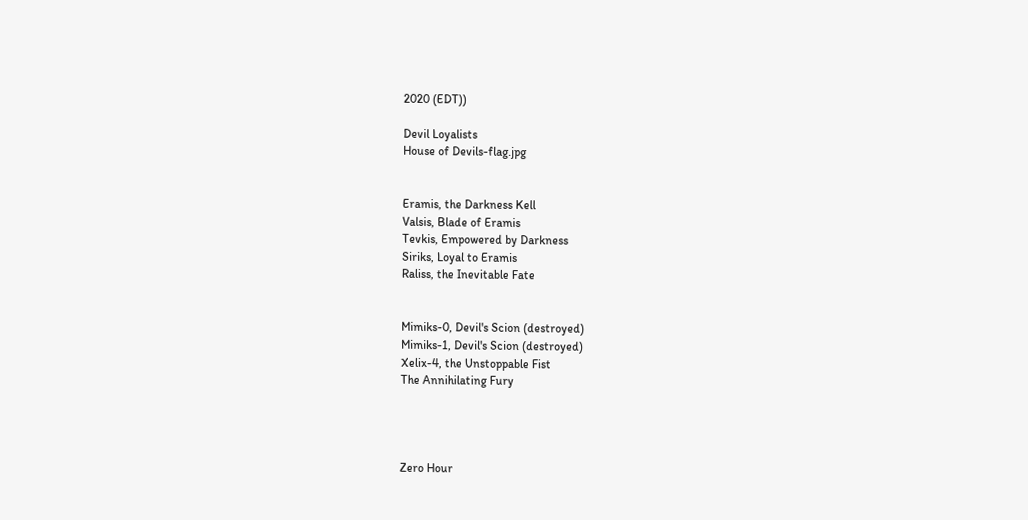2020 (EDT))

Devil Loyalists
House of Devils-flag.jpg


Eramis, the Darkness Kell
Valsis, Blade of Eramis
Tevkis, Empowered by Darkness
Siriks, Loyal to Eramis
Raliss, the Inevitable Fate


Mimiks-0, Devil's Scion (destroyed)
Mimiks-1, Devil's Scion (destroyed)
Xelix-4, the Unstoppable Fist
The Annihilating Fury




Zero Hour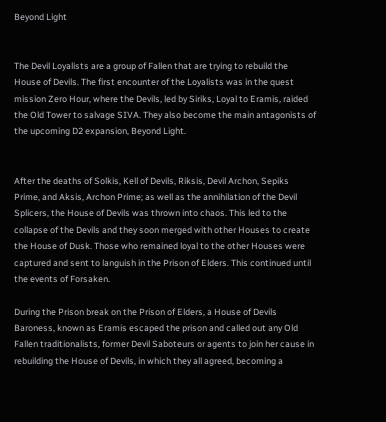Beyond Light


The Devil Loyalists are a group of Fallen that are trying to rebuild the House of Devils. The first encounter of the Loyalists was in the quest mission Zero Hour, where the Devils, led by Siriks, Loyal to Eramis, raided the Old Tower to salvage SIVA. They also become the main antagonists of the upcoming D2 expansion, Beyond Light.


After the deaths of Solkis, Kell of Devils, Riksis, Devil Archon, Sepiks Prime, and Aksis, Archon Prime; as well as the annihilation of the Devil Splicers, the House of Devils was thrown into chaos. This led to the collapse of the Devils and they soon merged with other Houses to create the House of Dusk. Those who remained loyal to the other Houses were captured and sent to languish in the Prison of Elders. This continued until the events of Forsaken.

During the Prison break on the Prison of Elders, a House of Devils Baroness, known as Eramis escaped the prison and called out any Old Fallen traditionalists, former Devil Saboteurs or agents to join her cause in rebuilding the House of Devils, in which they all agreed, becoming a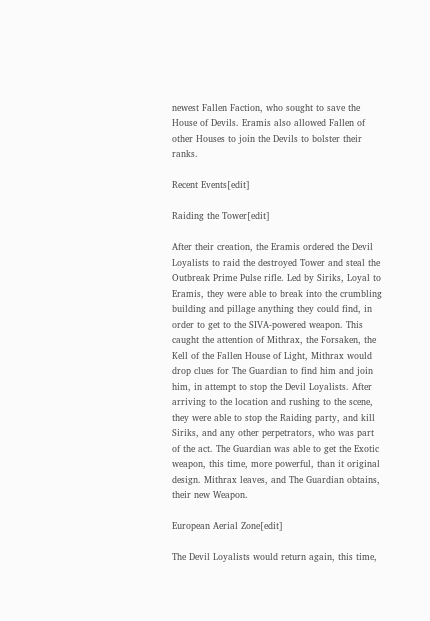newest Fallen Faction, who sought to save the House of Devils. Eramis also allowed Fallen of other Houses to join the Devils to bolster their ranks.

Recent Events[edit]

Raiding the Tower[edit]

After their creation, the Eramis ordered the Devil Loyalists to raid the destroyed Tower and steal the Outbreak Prime Pulse rifle. Led by Siriks, Loyal to Eramis, they were able to break into the crumbling building and pillage anything they could find, in order to get to the SIVA-powered weapon. This caught the attention of Mithrax, the Forsaken, the Kell of the Fallen House of Light, Mithrax would drop clues for The Guardian to find him and join him, in attempt to stop the Devil Loyalists. After arriving to the location and rushing to the scene, they were able to stop the Raiding party, and kill Siriks, and any other perpetrators, who was part of the act. The Guardian was able to get the Exotic weapon, this time, more powerful, than it original design. Mithrax leaves, and The Guardian obtains, their new Weapon.

European Aerial Zone[edit]

The Devil Loyalists would return again, this time,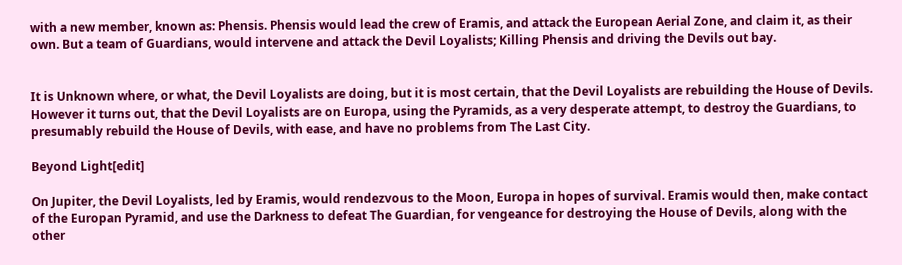with a new member, known as: Phensis. Phensis would lead the crew of Eramis, and attack the European Aerial Zone, and claim it, as their own. But a team of Guardians, would intervene and attack the Devil Loyalists; Killing Phensis and driving the Devils out bay.


It is Unknown where, or what, the Devil Loyalists are doing, but it is most certain, that the Devil Loyalists are rebuilding the House of Devils. However it turns out, that the Devil Loyalists are on Europa, using the Pyramids, as a very desperate attempt, to destroy the Guardians, to presumably rebuild the House of Devils, with ease, and have no problems from The Last City.

Beyond Light[edit]

On Jupiter, the Devil Loyalists, led by Eramis, would rendezvous to the Moon, Europa in hopes of survival. Eramis would then, make contact of the Europan Pyramid, and use the Darkness to defeat The Guardian, for vengeance for destroying the House of Devils, along with the other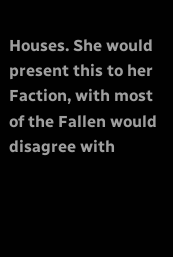Houses. She would present this to her Faction, with most of the Fallen would disagree with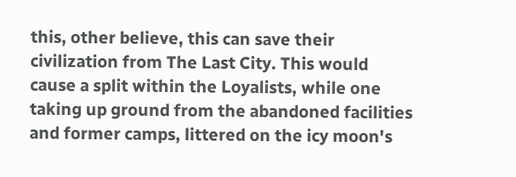this, other believe, this can save their civilization from The Last City. This would cause a split within the Loyalists, while one taking up ground from the abandoned facilities and former camps, littered on the icy moon's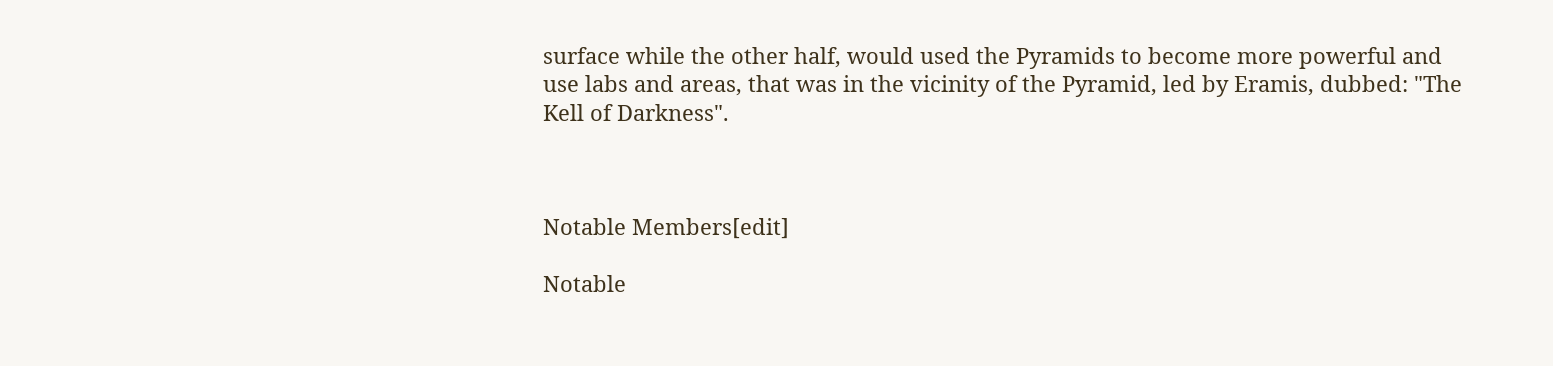surface while the other half, would used the Pyramids to become more powerful and use labs and areas, that was in the vicinity of the Pyramid, led by Eramis, dubbed: "The Kell of Darkness".



Notable Members[edit]

Notable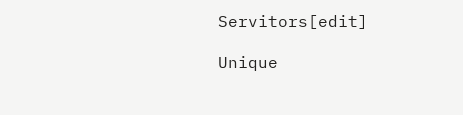Servitors[edit]

Unique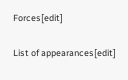Forces[edit]

List of appearances[edit]